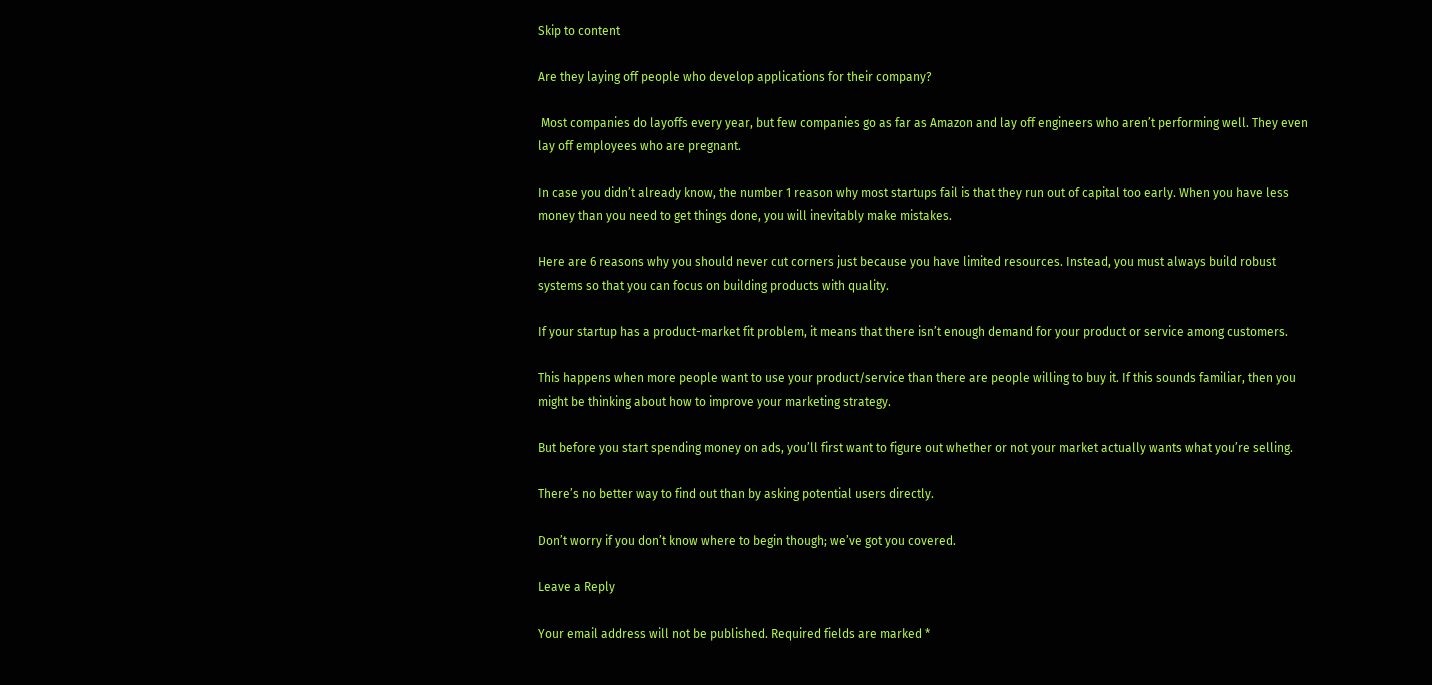Skip to content

Are they laying off people who develop applications for their company?

 Most companies do layoffs every year, but few companies go as far as Amazon and lay off engineers who aren’t performing well. They even lay off employees who are pregnant.

In case you didn’t already know, the number 1 reason why most startups fail is that they run out of capital too early. When you have less money than you need to get things done, you will inevitably make mistakes.

Here are 6 reasons why you should never cut corners just because you have limited resources. Instead, you must always build robust systems so that you can focus on building products with quality.

If your startup has a product-market fit problem, it means that there isn’t enough demand for your product or service among customers.

This happens when more people want to use your product/service than there are people willing to buy it. If this sounds familiar, then you might be thinking about how to improve your marketing strategy.

But before you start spending money on ads, you’ll first want to figure out whether or not your market actually wants what you’re selling.

There’s no better way to find out than by asking potential users directly.

Don’t worry if you don’t know where to begin though; we’ve got you covered.

Leave a Reply

Your email address will not be published. Required fields are marked *